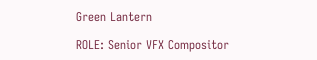Green Lantern

ROLE: Senior VFX Compositor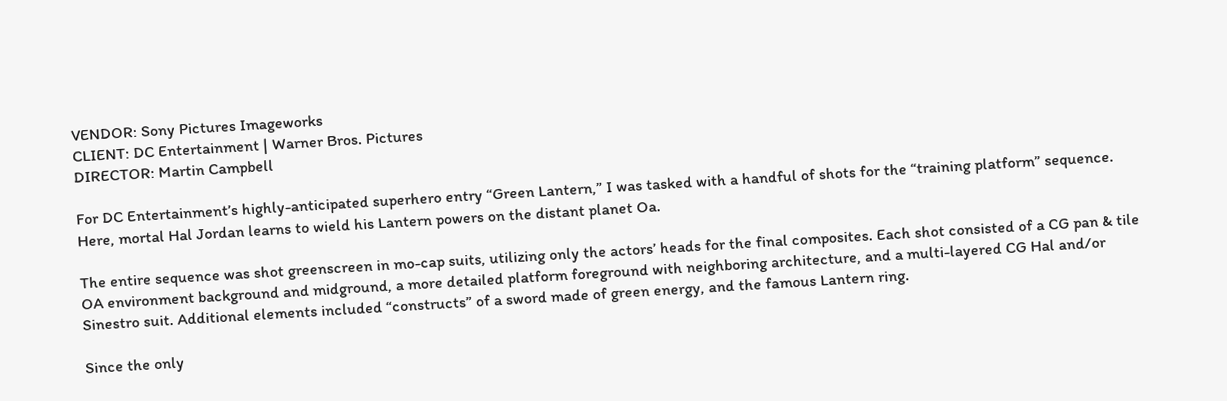VENDOR: Sony Pictures Imageworks
CLIENT: DC Entertainment | Warner Bros. Pictures
DIRECTOR: Martin Campbell

For DC Entertainment’s highly-anticipated superhero entry “Green Lantern,” I was tasked with a handful of shots for the “training platform” sequence. Here, mortal Hal Jordan learns to wield his Lantern powers on the distant planet Oa.

The entire sequence was shot greenscreen in mo-cap suits, utilizing only the actors’ heads for the final composites. Each shot consisted of a CG pan & tile OA environment background and midground, a more detailed platform foreground with neighboring architecture, and a multi-layered CG Hal and/or Sinestro suit. Additional elements included “constructs” of a sword made of green energy, and the famous Lantern ring.

Since the only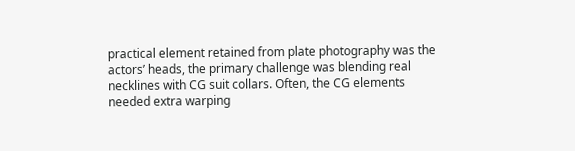practical element retained from plate photography was the actors’ heads, the primary challenge was blending real necklines with CG suit collars. Often, the CG elements needed extra warping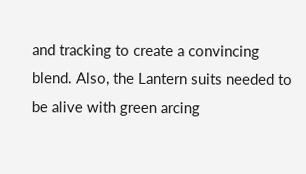and tracking to create a convincing blend. Also, the Lantern suits needed to be alive with green arcing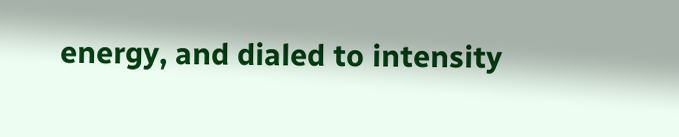energy, and dialed to intensity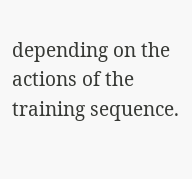depending on the actions of the training sequence.